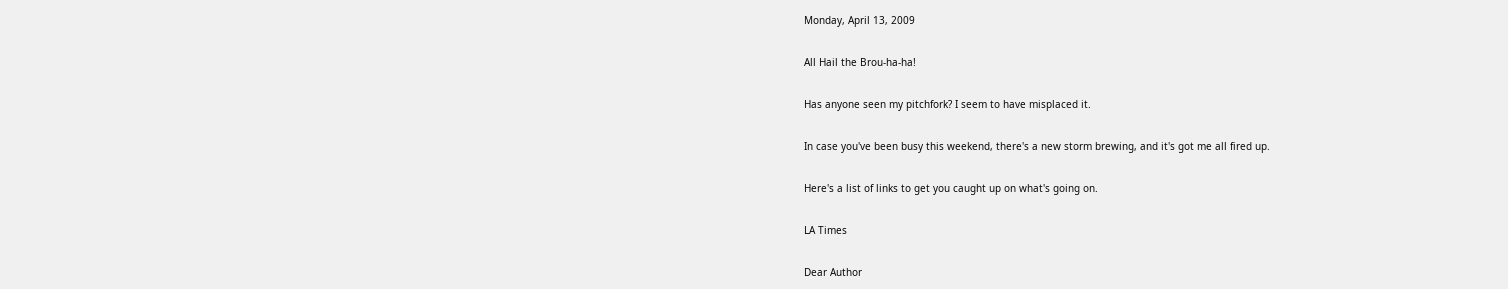Monday, April 13, 2009

All Hail the Brou-ha-ha!

Has anyone seen my pitchfork? I seem to have misplaced it.

In case you've been busy this weekend, there's a new storm brewing, and it's got me all fired up.

Here's a list of links to get you caught up on what's going on.

LA Times

Dear Author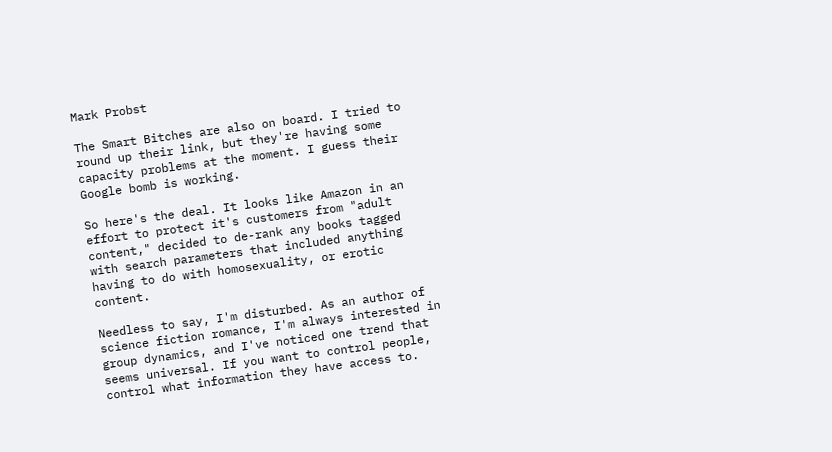Mark Probst

The Smart Bitches are also on board. I tried to round up their link, but they're having some capacity problems at the moment. I guess their Google bomb is working.

So here's the deal. It looks like Amazon in an effort to protect it's customers from "adult content," decided to de-rank any books tagged with search parameters that included anything having to do with homosexuality, or erotic content.

Needless to say, I'm disturbed. As an author of science fiction romance, I'm always interested in group dynamics, and I've noticed one trend that seems universal. If you want to control people, control what information they have access to.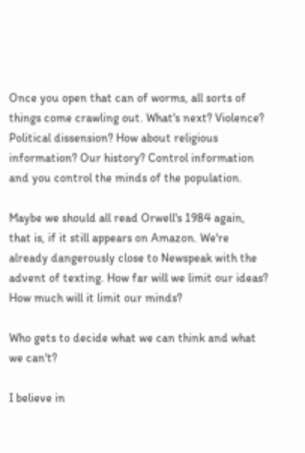Once you open that can of worms, all sorts of things come crawling out. What's next? Violence? Political dissension? How about religious information? Our history? Control information and you control the minds of the population.

Maybe we should all read Orwell's 1984 again, that is, if it still appears on Amazon. We're already dangerously close to Newspeak with the advent of texting. How far will we limit our ideas? How much will it limit our minds?

Who gets to decide what we can think and what we can't?

I believe in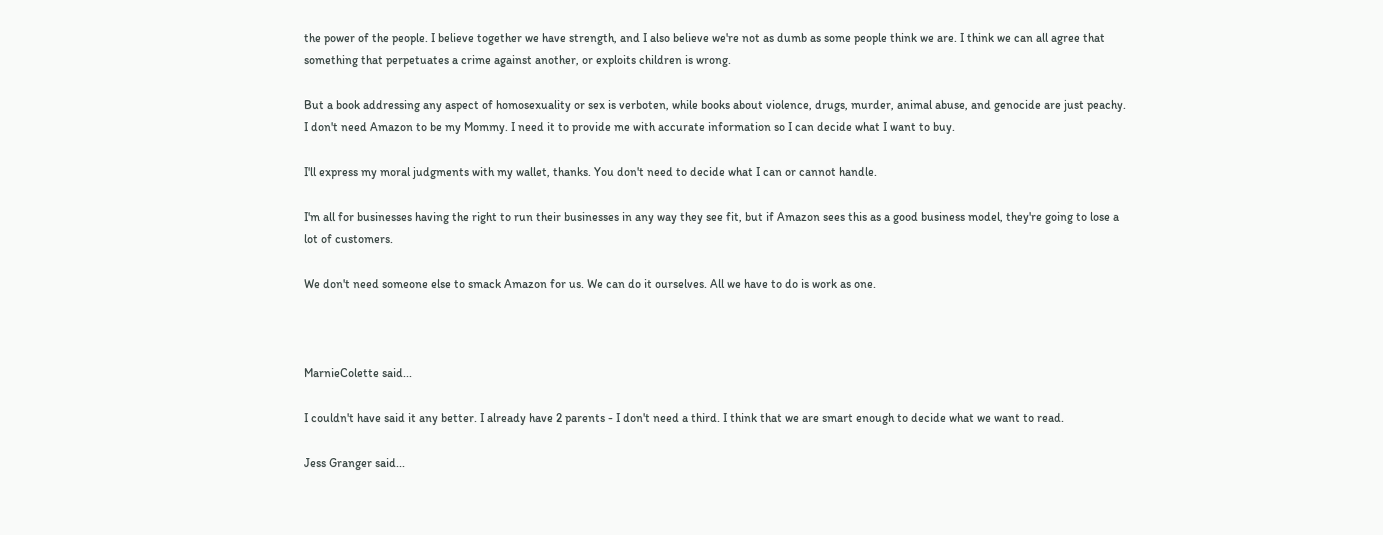the power of the people. I believe together we have strength, and I also believe we're not as dumb as some people think we are. I think we can all agree that something that perpetuates a crime against another, or exploits children is wrong.

But a book addressing any aspect of homosexuality or sex is verboten, while books about violence, drugs, murder, animal abuse, and genocide are just peachy. I don't need Amazon to be my Mommy. I need it to provide me with accurate information so I can decide what I want to buy.

I'll express my moral judgments with my wallet, thanks. You don't need to decide what I can or cannot handle.

I'm all for businesses having the right to run their businesses in any way they see fit, but if Amazon sees this as a good business model, they're going to lose a lot of customers.

We don't need someone else to smack Amazon for us. We can do it ourselves. All we have to do is work as one.



MarnieColette said...

I couldn't have said it any better. I already have 2 parents - I don't need a third. I think that we are smart enough to decide what we want to read.

Jess Granger said...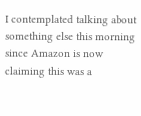I contemplated talking about something else this morning since Amazon is now claiming this was a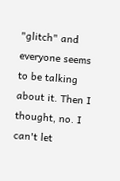"glitch" and everyone seems to be talking about it. Then I thought, no. I can't let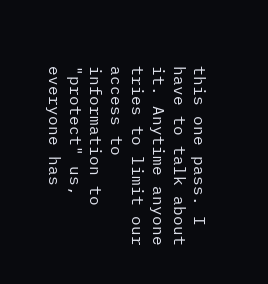this one pass. I have to talk about it. Anytime anyone tries to limit our access to information to "protect" us, everyone has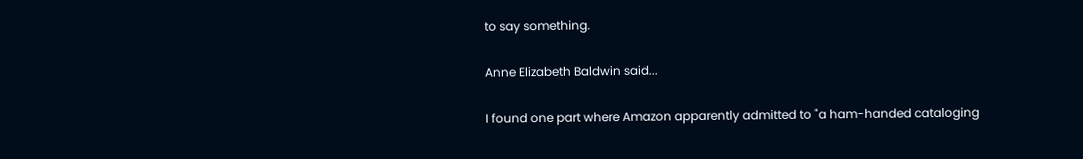to say something.

Anne Elizabeth Baldwin said...

I found one part where Amazon apparently admitted to "a ham-handed cataloging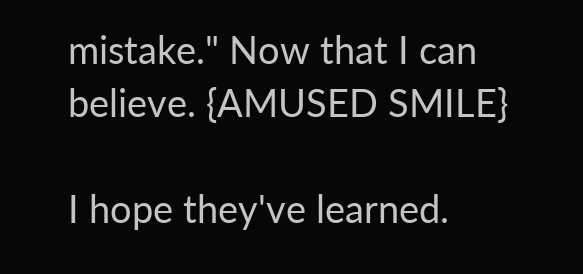mistake." Now that I can believe. {AMUSED SMILE}

I hope they've learned.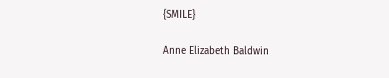{SMILE}

Anne Elizabeth Baldwin